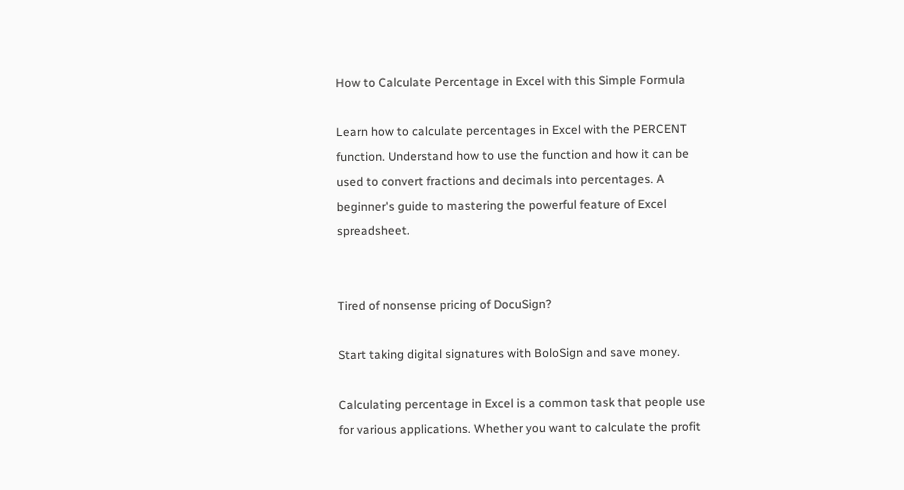How to Calculate Percentage in Excel with this Simple Formula

Learn how to calculate percentages in Excel with the PERCENT function. Understand how to use the function and how it can be used to convert fractions and decimals into percentages. A beginner's guide to mastering the powerful feature of Excel spreadsheet.


Tired of nonsense pricing of DocuSign?

Start taking digital signatures with BoloSign and save money.

Calculating percentage in Excel is a common task that people use for various applications. Whether you want to calculate the profit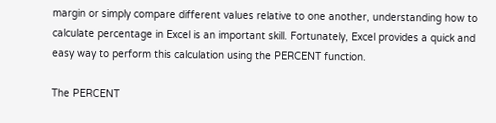margin or simply compare different values relative to one another, understanding how to calculate percentage in Excel is an important skill. Fortunately, Excel provides a quick and easy way to perform this calculation using the PERCENT function.

The PERCENT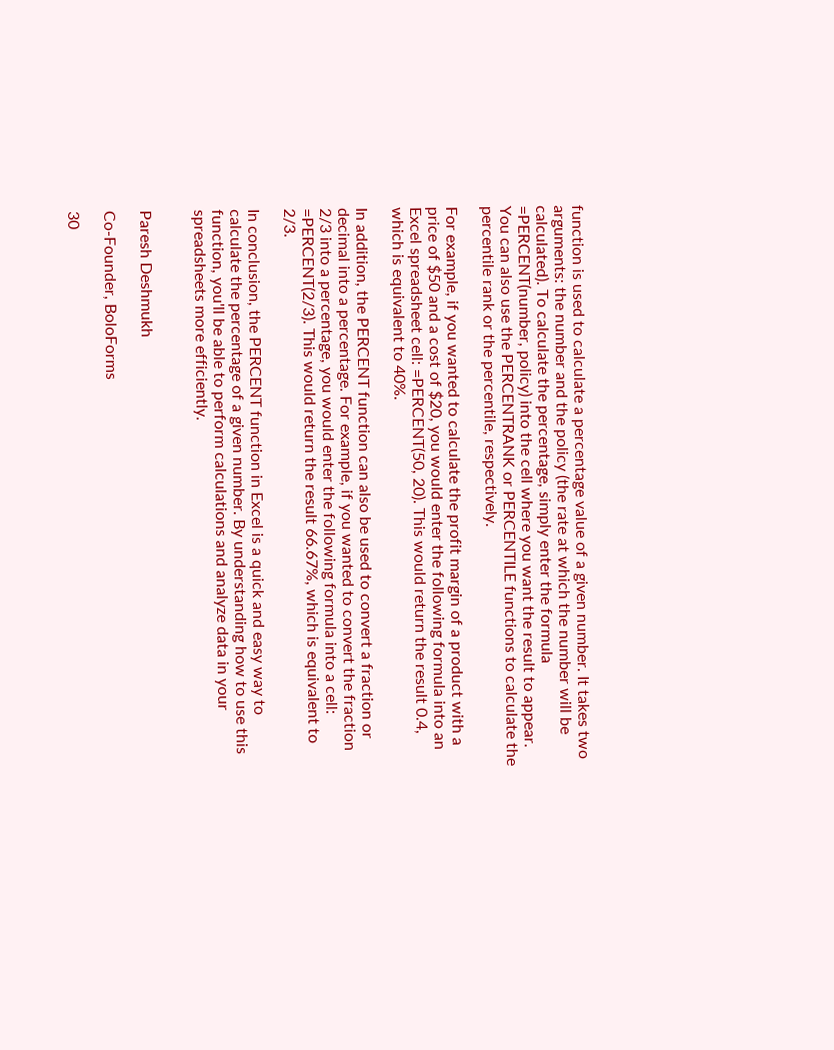function is used to calculate a percentage value of a given number. It takes two arguments: the number and the policy (the rate at which the number will be calculated). To calculate the percentage, simply enter the formula =PERCENT(number, policy) into the cell where you want the result to appear. You can also use the PERCENTRANK or PERCENTILE functions to calculate the percentile rank or the percentile, respectively.

For example, if you wanted to calculate the profit margin of a product with a price of $50 and a cost of $20, you would enter the following formula into an Excel spreadsheet cell: =PERCENT(50, 20). This would return the result 0.4, which is equivalent to 40%.

In addition, the PERCENT function can also be used to convert a fraction or decimal into a percentage. For example, if you wanted to convert the fraction 2/3 into a percentage, you would enter the following formula into a cell: =PERCENT(2/3). This would return the result 66.67%, which is equivalent to 2/3.

In conclusion, the PERCENT function in Excel is a quick and easy way to calculate the percentage of a given number. By understanding how to use this function, you'll be able to perform calculations and analyze data in your spreadsheets more efficiently.


Paresh Deshmukh

Co-Founder, BoloForms

30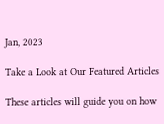Jan, 2023

Take a Look at Our Featured Articles

These articles will guide you on how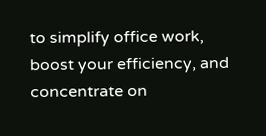to simplify office work, boost your efficiency, and concentrate on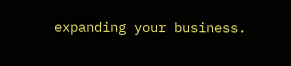expanding your business.